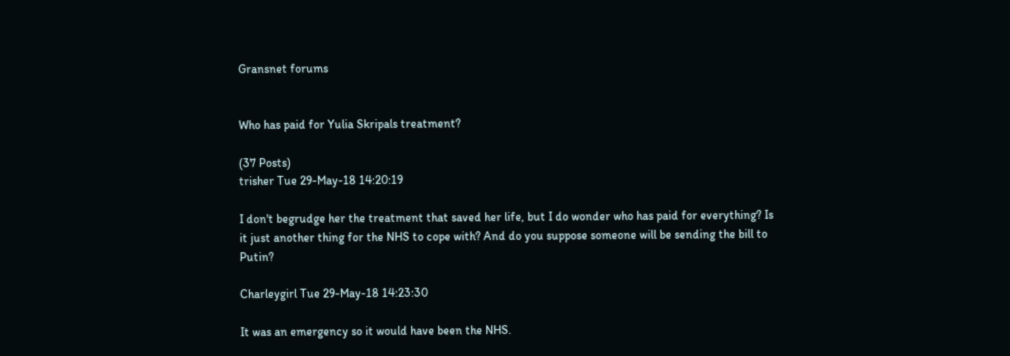Gransnet forums


Who has paid for Yulia Skripals treatment?

(37 Posts)
trisher Tue 29-May-18 14:20:19

I don't begrudge her the treatment that saved her life, but I do wonder who has paid for everything? Is it just another thing for the NHS to cope with? And do you suppose someone will be sending the bill to Putin?

Charleygirl Tue 29-May-18 14:23:30

It was an emergency so it would have been the NHS.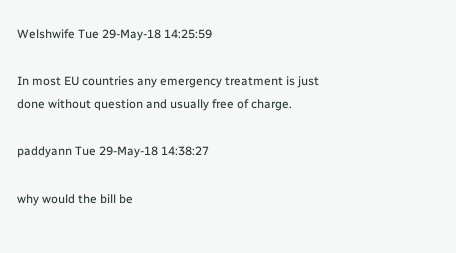Welshwife Tue 29-May-18 14:25:59

In most EU countries any emergency treatment is just done without question and usually free of charge.

paddyann Tue 29-May-18 14:38:27

why would the bill be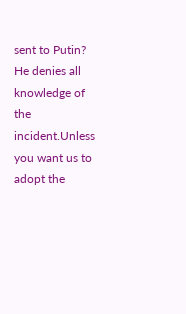sent to Putin? He denies all knowledge of the incident.Unless you want us to adopt the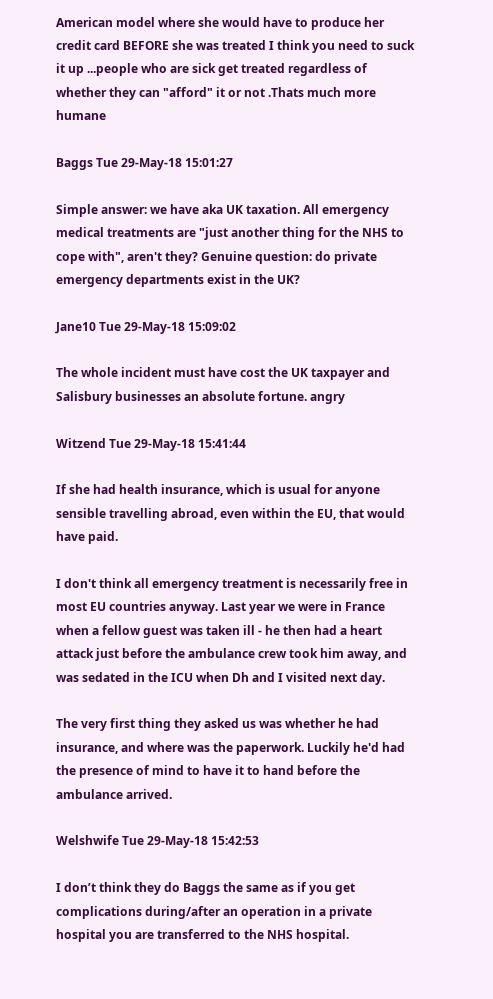American model where she would have to produce her credit card BEFORE she was treated I think you need to suck it up ...people who are sick get treated regardless of whether they can "afford" it or not .Thats much more humane

Baggs Tue 29-May-18 15:01:27

Simple answer: we have aka UK taxation. All emergency medical treatments are "just another thing for the NHS to cope with", aren't they? Genuine question: do private emergency departments exist in the UK?

Jane10 Tue 29-May-18 15:09:02

The whole incident must have cost the UK taxpayer and Salisbury businesses an absolute fortune. angry

Witzend Tue 29-May-18 15:41:44

If she had health insurance, which is usual for anyone sensible travelling abroad, even within the EU, that would have paid.

I don't think all emergency treatment is necessarily free in most EU countries anyway. Last year we were in France when a fellow guest was taken ill - he then had a heart attack just before the ambulance crew took him away, and was sedated in the ICU when Dh and I visited next day.

The very first thing they asked us was whether he had insurance, and where was the paperwork. Luckily he'd had the presence of mind to have it to hand before the ambulance arrived.

Welshwife Tue 29-May-18 15:42:53

I don’t think they do Baggs the same as if you get complications during/after an operation in a private hospital you are transferred to the NHS hospital.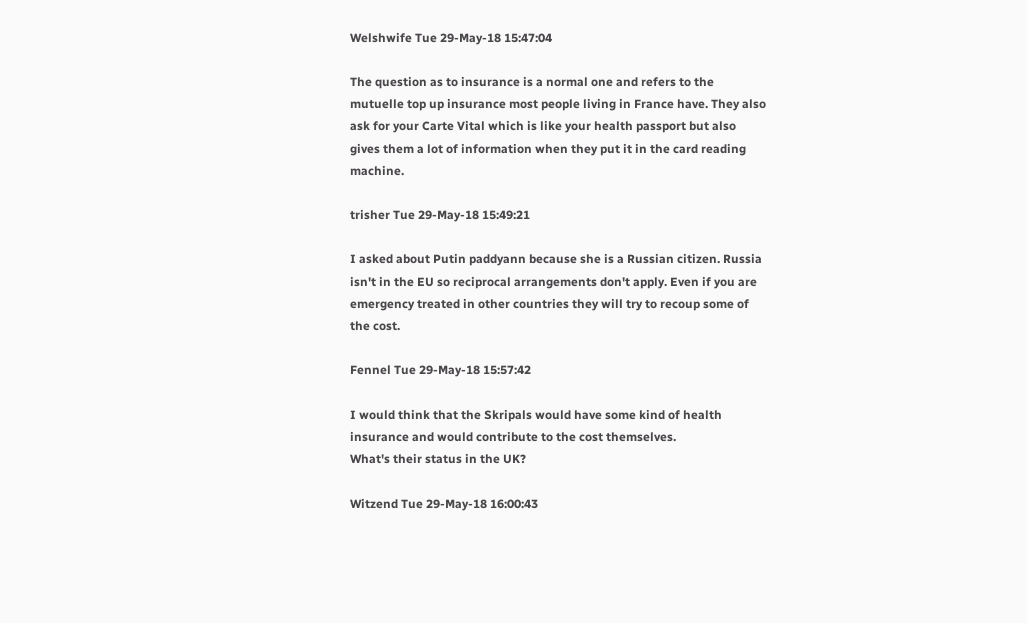Welshwife Tue 29-May-18 15:47:04

The question as to insurance is a normal one and refers to the mutuelle top up insurance most people living in France have. They also ask for your Carte Vital which is like your health passport but also gives them a lot of information when they put it in the card reading machine.

trisher Tue 29-May-18 15:49:21

I asked about Putin paddyann because she is a Russian citizen. Russia isn't in the EU so reciprocal arrangements don't apply. Even if you are emergency treated in other countries they will try to recoup some of the cost.

Fennel Tue 29-May-18 15:57:42

I would think that the Skripals would have some kind of health insurance and would contribute to the cost themselves.
What's their status in the UK?

Witzend Tue 29-May-18 16:00:43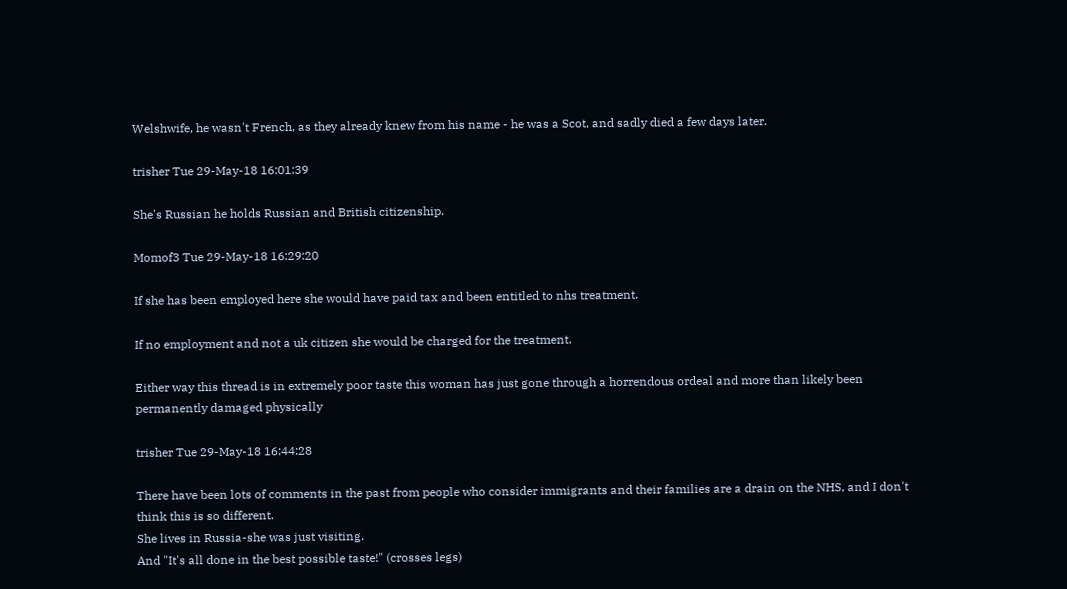Welshwife, he wasn't French, as they already knew from his name - he was a Scot, and sadly died a few days later.

trisher Tue 29-May-18 16:01:39

She's Russian he holds Russian and British citizenship.

Momof3 Tue 29-May-18 16:29:20

If she has been employed here she would have paid tax and been entitled to nhs treatment.

If no employment and not a uk citizen she would be charged for the treatment.

Either way this thread is in extremely poor taste this woman has just gone through a horrendous ordeal and more than likely been permanently damaged physically

trisher Tue 29-May-18 16:44:28

There have been lots of comments in the past from people who consider immigrants and their families are a drain on the NHS, and I don't think this is so different.
She lives in Russia-she was just visiting.
And "It's all done in the best possible taste!" (crosses legs)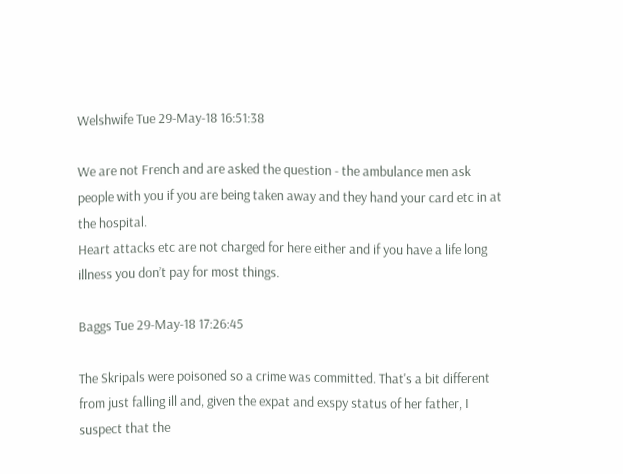Welshwife Tue 29-May-18 16:51:38

We are not French and are asked the question - the ambulance men ask people with you if you are being taken away and they hand your card etc in at the hospital.
Heart attacks etc are not charged for here either and if you have a life long illness you don’t pay for most things.

Baggs Tue 29-May-18 17:26:45

The Skripals were poisoned so a crime was committed. That's a bit different from just falling ill and, given the expat and exspy status of her father, I suspect that the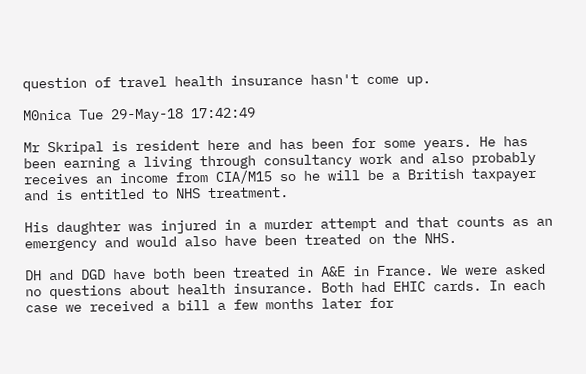question of travel health insurance hasn't come up.

M0nica Tue 29-May-18 17:42:49

Mr Skripal is resident here and has been for some years. He has been earning a living through consultancy work and also probably receives an income from CIA/M15 so he will be a British taxpayer and is entitled to NHS treatment.

His daughter was injured in a murder attempt and that counts as an emergency and would also have been treated on the NHS.

DH and DGD have both been treated in A&E in France. We were asked no questions about health insurance. Both had EHIC cards. In each case we received a bill a few months later for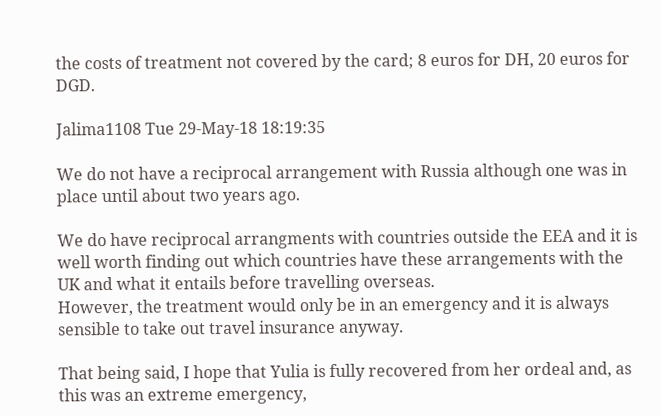the costs of treatment not covered by the card; 8 euros for DH, 20 euros for DGD.

Jalima1108 Tue 29-May-18 18:19:35

We do not have a reciprocal arrangement with Russia although one was in place until about two years ago.

We do have reciprocal arrangments with countries outside the EEA and it is well worth finding out which countries have these arrangements with the UK and what it entails before travelling overseas.
However, the treatment would only be in an emergency and it is always sensible to take out travel insurance anyway.

That being said, I hope that Yulia is fully recovered from her ordeal and, as this was an extreme emergency,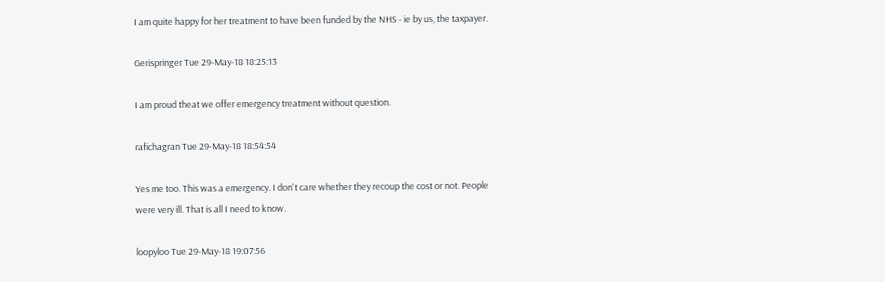I am quite happy for her treatment to have been funded by the NHS - ie by us, the taxpayer.

Gerispringer Tue 29-May-18 18:25:13

I am proud theat we offer emergency treatment without question.

rafichagran Tue 29-May-18 18:54:54

Yes me too. This was a emergency. I don't care whether they recoup the cost or not. People were very ill. That is all I need to know.

loopyloo Tue 29-May-18 19:07:56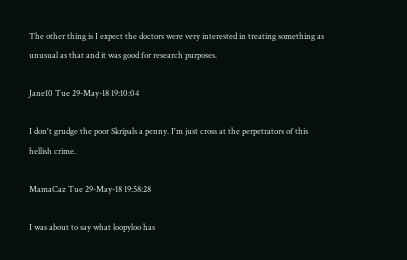The other thing is I expect the doctors were very interested in treating something as unusual as that and it was good for research purposes.

Jane10 Tue 29-May-18 19:10:04

I don't grudge the poor Skripals a penny. I'm just cross at the perpetrators of this hellish crime.

MamaCaz Tue 29-May-18 19:58:28

I was about to say what loopyloo has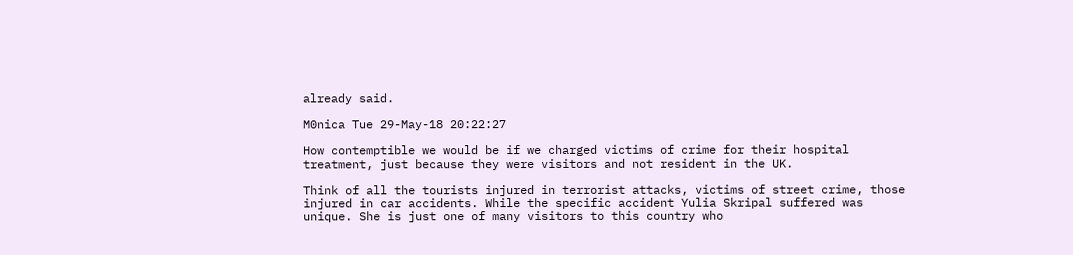already said.

M0nica Tue 29-May-18 20:22:27

How contemptible we would be if we charged victims of crime for their hospital treatment, just because they were visitors and not resident in the UK.

Think of all the tourists injured in terrorist attacks, victims of street crime, those injured in car accidents. While the specific accident Yulia Skripal suffered was unique. She is just one of many visitors to this country who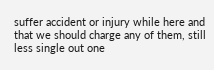suffer accident or injury while here and that we should charge any of them, still less single out one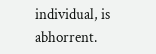individual, is abhorrent.